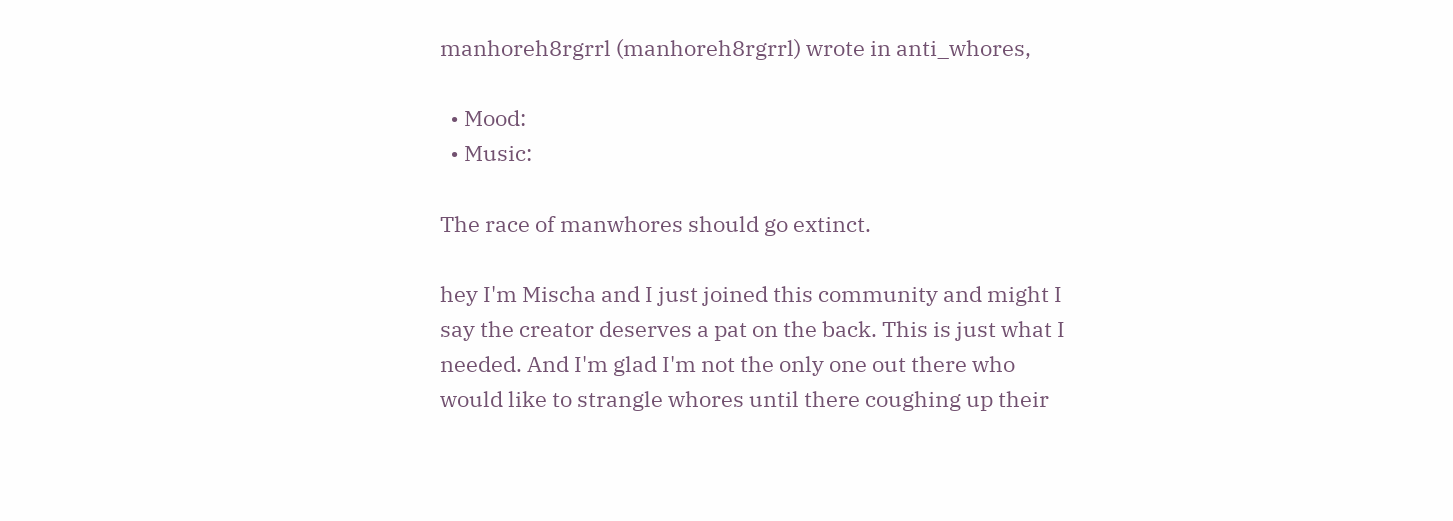manhoreh8rgrrl (manhoreh8rgrrl) wrote in anti_whores,

  • Mood:
  • Music:

The race of manwhores should go extinct.

hey I'm Mischa and I just joined this community and might I say the creator deserves a pat on the back. This is just what I needed. And I'm glad I'm not the only one out there who would like to strangle whores until there coughing up their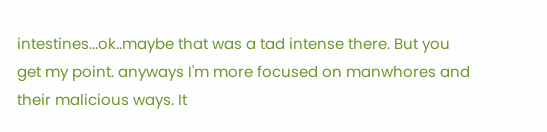intestines...ok..maybe that was a tad intense there. But you get my point. anyways I'm more focused on manwhores and their malicious ways. It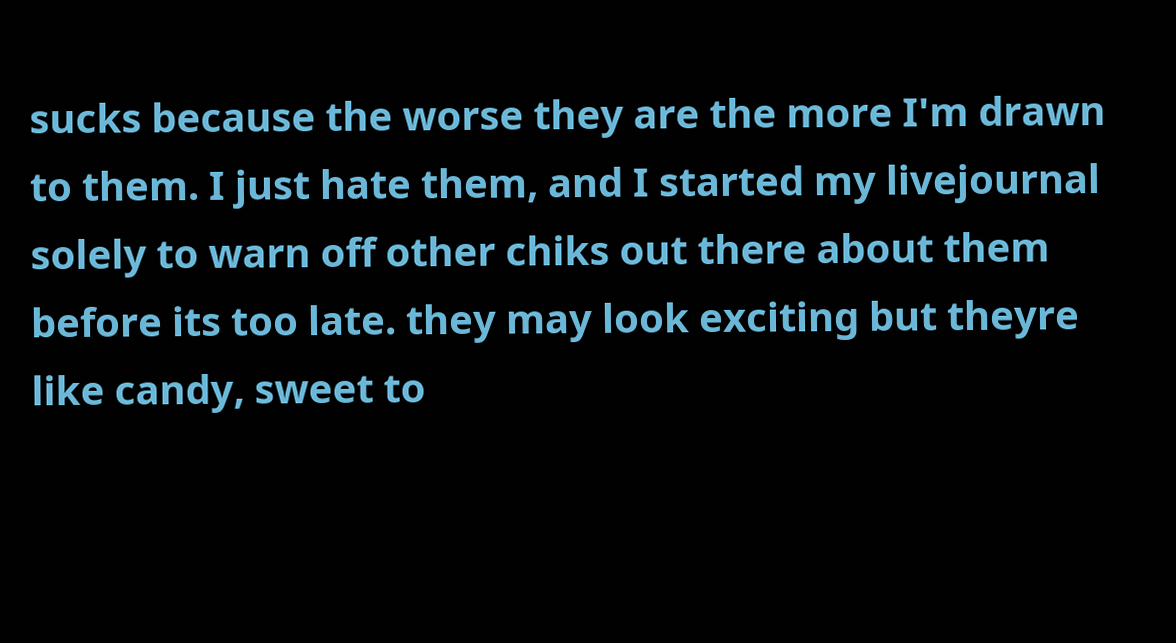sucks because the worse they are the more I'm drawn to them. I just hate them, and I started my livejournal solely to warn off other chiks out there about them before its too late. they may look exciting but theyre like candy, sweet to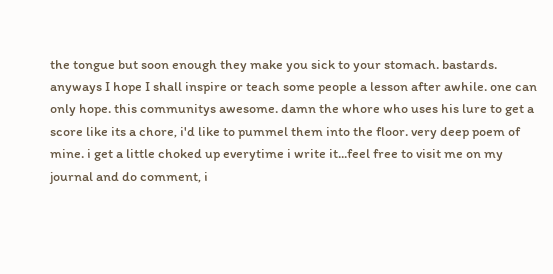the tongue but soon enough they make you sick to your stomach. bastards. anyways I hope I shall inspire or teach some people a lesson after awhile. one can only hope. this communitys awesome. damn the whore who uses his lure to get a score like its a chore, i'd like to pummel them into the floor. very deep poem of mine. i get a little choked up everytime i write it...feel free to visit me on my journal and do comment, i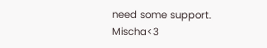need some support.
Mischa<3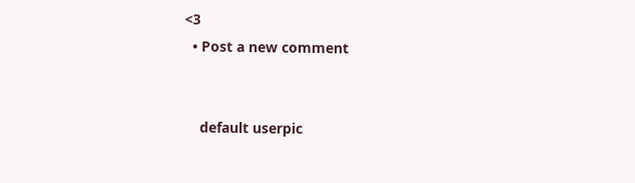<3
  • Post a new comment


    default userpic